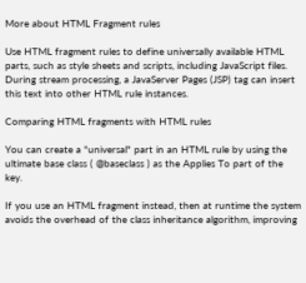More about HTML Fragment rules

Use HTML fragment rules to define universally available HTML parts, such as style sheets and scripts, including JavaScript files. During stream processing, a JavaServer Pages (JSP) tag can insert this text into other HTML rule instances.

Comparing HTML fragments with HTML rules

You can create a "universal" part in an HTML rule by using the ultimate base class ( @baseclass ) as the Applies To part of the key.

If you use an HTML fragment instead, then at runtime the system avoids the overhead of the class inheritance algorithm, improving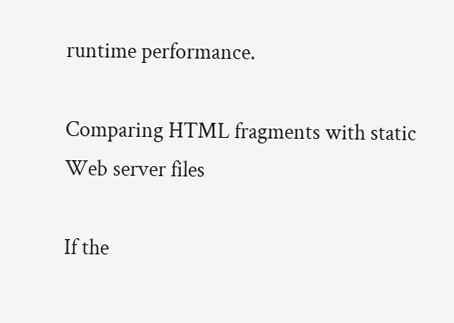runtime performance.

Comparing HTML fragments with static Web server files

If the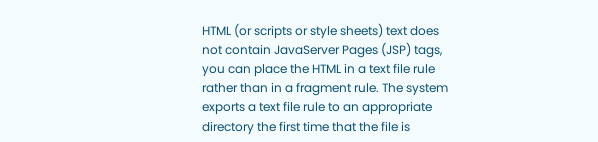HTML (or scripts or style sheets) text does not contain JavaServer Pages (JSP) tags, you can place the HTML in a text file rule rather than in a fragment rule. The system exports a text file rule to an appropriate directory the first time that the file is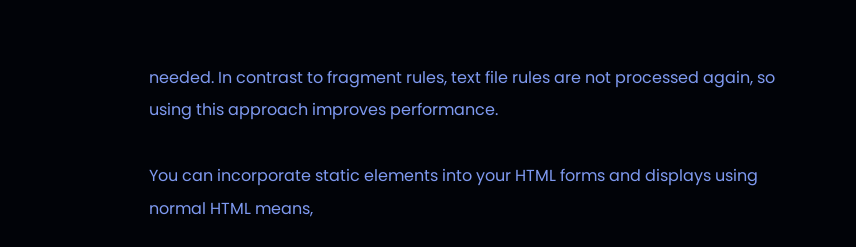needed. In contrast to fragment rules, text file rules are not processed again, so using this approach improves performance.

You can incorporate static elements into your HTML forms and displays using normal HTML means,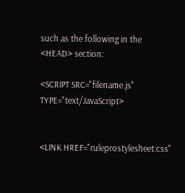such as the following in the <HEAD> section:

<SCRIPT SRC="filename.js" TYPE="text/JavaScript>


<LINK HREF="ruleprostylesheet.css"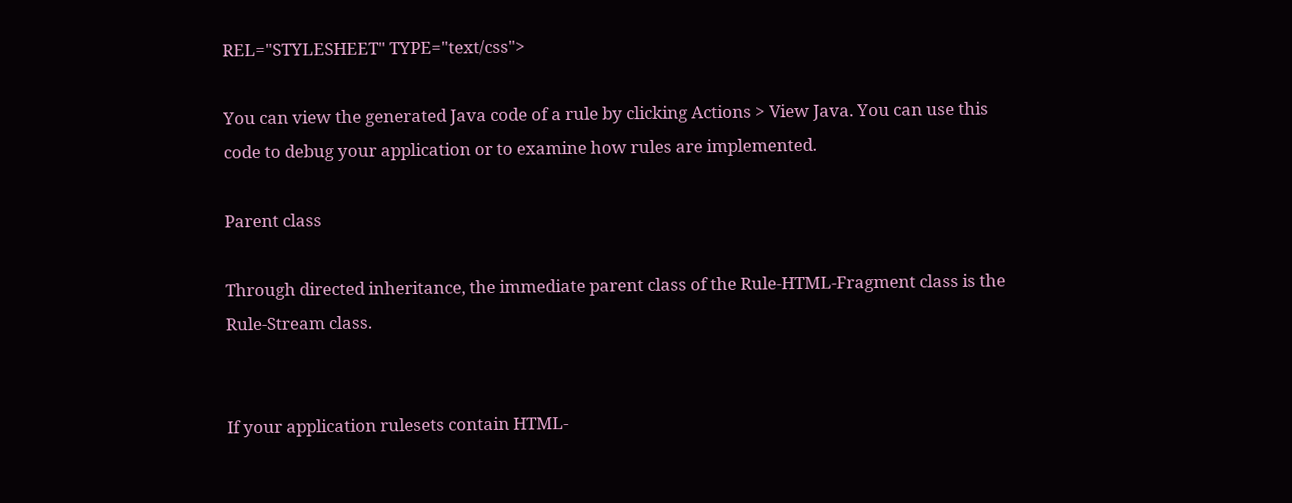REL="STYLESHEET" TYPE="text/css">

You can view the generated Java code of a rule by clicking Actions > View Java. You can use this code to debug your application or to examine how rules are implemented.

Parent class

Through directed inheritance, the immediate parent class of the Rule-HTML-Fragment class is the Rule-Stream class.


If your application rulesets contain HTML-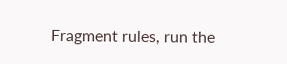Fragment rules, run the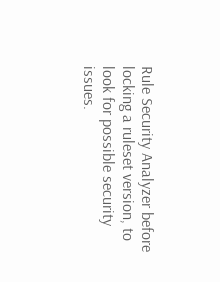Rule Security Analyzer before locking a ruleset version, to look for possible security issues.